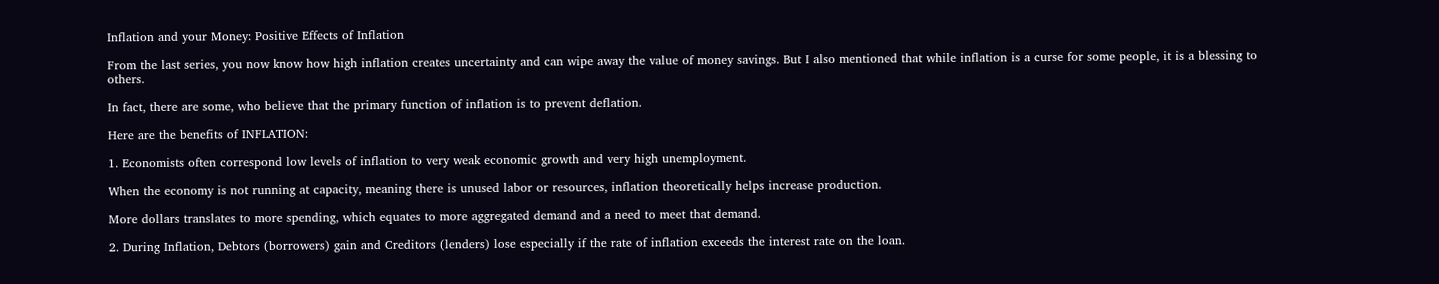Inflation and your Money: Positive Effects of Inflation

From the last series, you now know how high inflation creates uncertainty and can wipe away the value of money savings. But I also mentioned that while inflation is a curse for some people, it is a blessing to others.

In fact, there are some, who believe that the primary function of inflation is to prevent deflation.

Here are the benefits of INFLATION:

1. Economists often correspond low levels of inflation to very weak economic growth and very high unemployment.

When the economy is not running at capacity, meaning there is unused labor or resources, inflation theoretically helps increase production.

More dollars translates to more spending, which equates to more aggregated demand and a need to meet that demand.

2. During Inflation, Debtors (borrowers) gain and Creditors (lenders) lose especially if the rate of inflation exceeds the interest rate on the loan.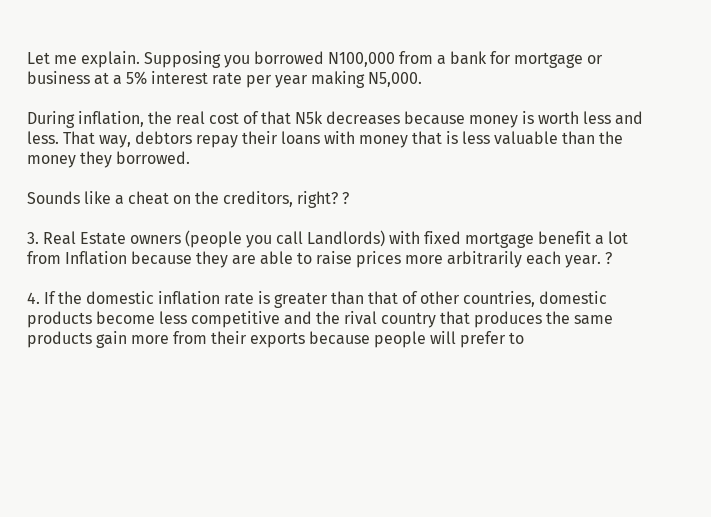Let me explain. Supposing you borrowed N100,000 from a bank for mortgage or business at a 5% interest rate per year making N5,000.

During inflation, the real cost of that N5k decreases because money is worth less and less. That way, debtors repay their loans with money that is less valuable than the money they borrowed.

Sounds like a cheat on the creditors, right? ?

3. Real Estate owners (people you call Landlords) with fixed mortgage benefit a lot from Inflation because they are able to raise prices more arbitrarily each year. ?

4. If the domestic inflation rate is greater than that of other countries, domestic products become less competitive and the rival country that produces the same products gain more from their exports because people will prefer to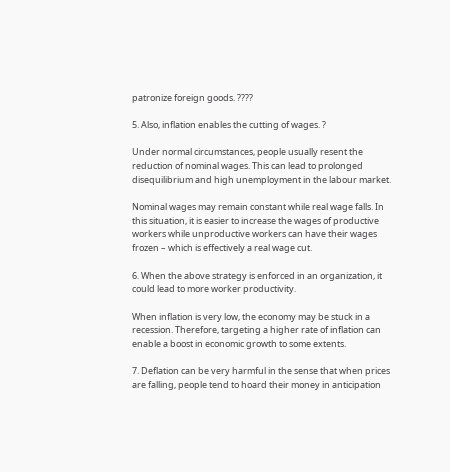patronize foreign goods. ????

5. Also, inflation enables the cutting of wages. ?

Under normal circumstances, people usually resent the reduction of nominal wages. This can lead to prolonged disequilibrium and high unemployment in the labour market.

Nominal wages may remain constant while real wage falls. In this situation, it is easier to increase the wages of productive workers while unproductive workers can have their wages frozen – which is effectively a real wage cut.

6. When the above strategy is enforced in an organization, it could lead to more worker productivity.

When inflation is very low, the economy may be stuck in a recession. Therefore, targeting a higher rate of inflation can enable a boost in economic growth to some extents.

7. Deflation can be very harmful in the sense that when prices are falling, people tend to hoard their money in anticipation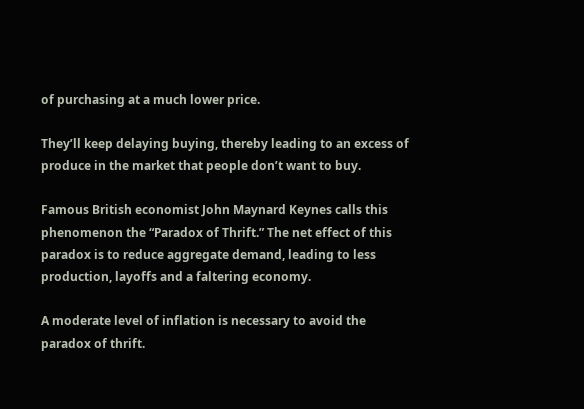of purchasing at a much lower price.

They’ll keep delaying buying, thereby leading to an excess of produce in the market that people don’t want to buy.

Famous British economist John Maynard Keynes calls this phenomenon the “Paradox of Thrift.” The net effect of this paradox is to reduce aggregate demand, leading to less production, layoffs and a faltering economy.

A moderate level of inflation is necessary to avoid the paradox of thrift.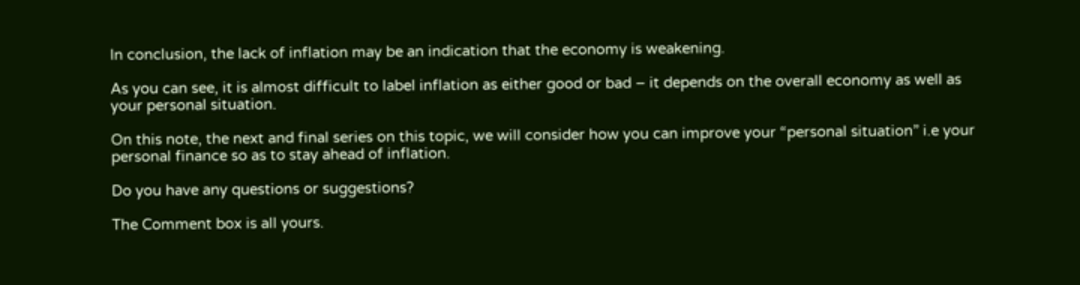In conclusion, the lack of inflation may be an indication that the economy is weakening.

As you can see, it is almost difficult to label inflation as either good or bad – it depends on the overall economy as well as your personal situation.

On this note, the next and final series on this topic, we will consider how you can improve your “personal situation” i.e your personal finance so as to stay ahead of inflation.

Do you have any questions or suggestions?

The Comment box is all yours.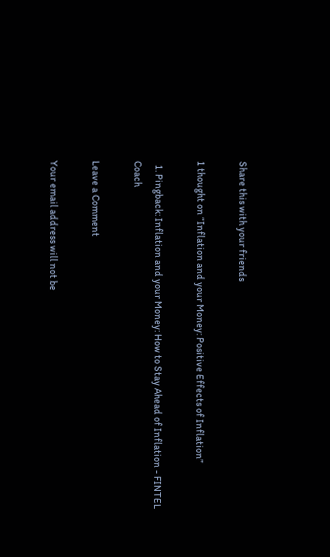Share this with your friends

1 thought on “Inflation and your Money: Positive Effects of Inflation”

  1. Pingback: Inflation and your Money: How to Stay Ahead of Inflation - FINTEL Coach

Leave a Comment

Your email address will not be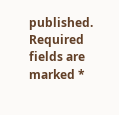published. Required fields are marked *